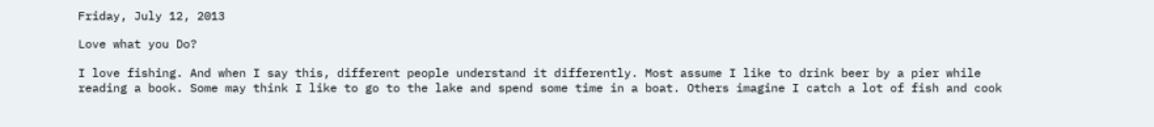Friday, July 12, 2013

Love what you Do?

I love fishing. And when I say this, different people understand it differently. Most assume I like to drink beer by a pier while reading a book. Some may think I like to go to the lake and spend some time in a boat. Others imagine I catch a lot of fish and cook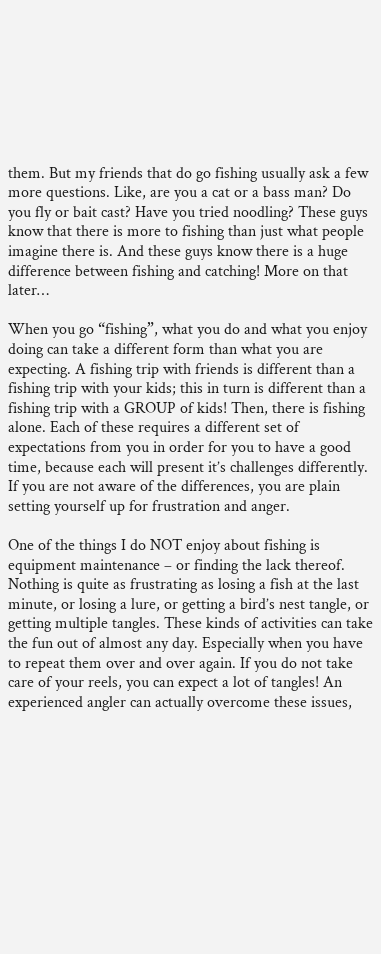them. But my friends that do go fishing usually ask a few more questions. Like, are you a cat or a bass man? Do you fly or bait cast? Have you tried noodling? These guys know that there is more to fishing than just what people imagine there is. And these guys know there is a huge difference between fishing and catching! More on that later…

When you go “fishing”, what you do and what you enjoy doing can take a different form than what you are expecting. A fishing trip with friends is different than a fishing trip with your kids; this in turn is different than a fishing trip with a GROUP of kids! Then, there is fishing alone. Each of these requires a different set of expectations from you in order for you to have a good time, because each will present it’s challenges differently. If you are not aware of the differences, you are plain setting yourself up for frustration and anger.

One of the things I do NOT enjoy about fishing is equipment maintenance – or finding the lack thereof. Nothing is quite as frustrating as losing a fish at the last minute, or losing a lure, or getting a bird’s nest tangle, or getting multiple tangles. These kinds of activities can take the fun out of almost any day. Especially when you have to repeat them over and over again. If you do not take care of your reels, you can expect a lot of tangles! An experienced angler can actually overcome these issues,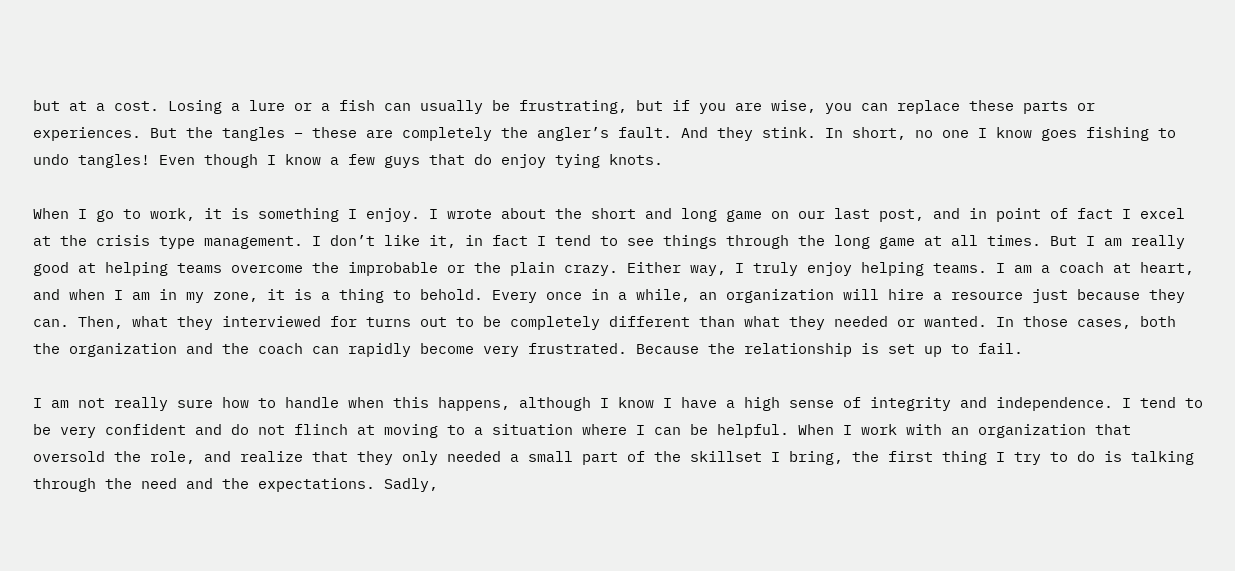but at a cost. Losing a lure or a fish can usually be frustrating, but if you are wise, you can replace these parts or experiences. But the tangles – these are completely the angler’s fault. And they stink. In short, no one I know goes fishing to undo tangles! Even though I know a few guys that do enjoy tying knots.

When I go to work, it is something I enjoy. I wrote about the short and long game on our last post, and in point of fact I excel at the crisis type management. I don’t like it, in fact I tend to see things through the long game at all times. But I am really good at helping teams overcome the improbable or the plain crazy. Either way, I truly enjoy helping teams. I am a coach at heart, and when I am in my zone, it is a thing to behold. Every once in a while, an organization will hire a resource just because they can. Then, what they interviewed for turns out to be completely different than what they needed or wanted. In those cases, both the organization and the coach can rapidly become very frustrated. Because the relationship is set up to fail.

I am not really sure how to handle when this happens, although I know I have a high sense of integrity and independence. I tend to be very confident and do not flinch at moving to a situation where I can be helpful. When I work with an organization that oversold the role, and realize that they only needed a small part of the skillset I bring, the first thing I try to do is talking through the need and the expectations. Sadly,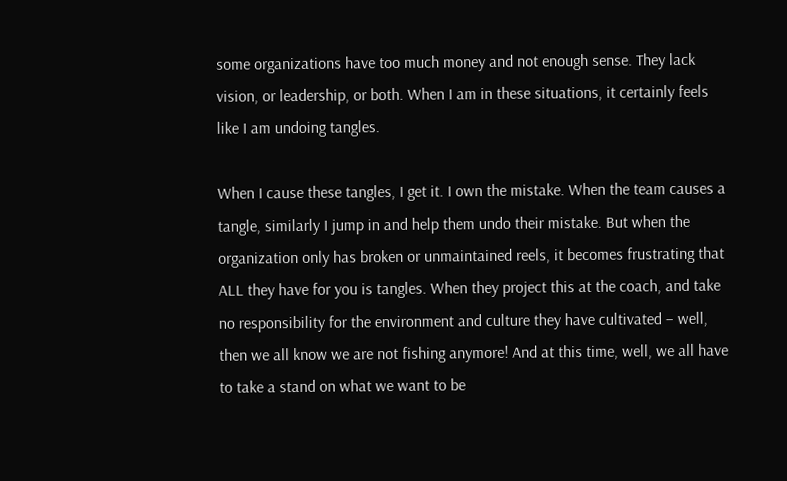some organizations have too much money and not enough sense. They lack vision, or leadership, or both. When I am in these situations, it certainly feels like I am undoing tangles.

When I cause these tangles, I get it. I own the mistake. When the team causes a tangle, similarly I jump in and help them undo their mistake. But when the organization only has broken or unmaintained reels, it becomes frustrating that ALL they have for you is tangles. When they project this at the coach, and take no responsibility for the environment and culture they have cultivated – well, then we all know we are not fishing anymore! And at this time, well, we all have to take a stand on what we want to be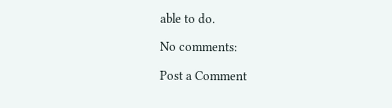able to do.

No comments:

Post a Comment